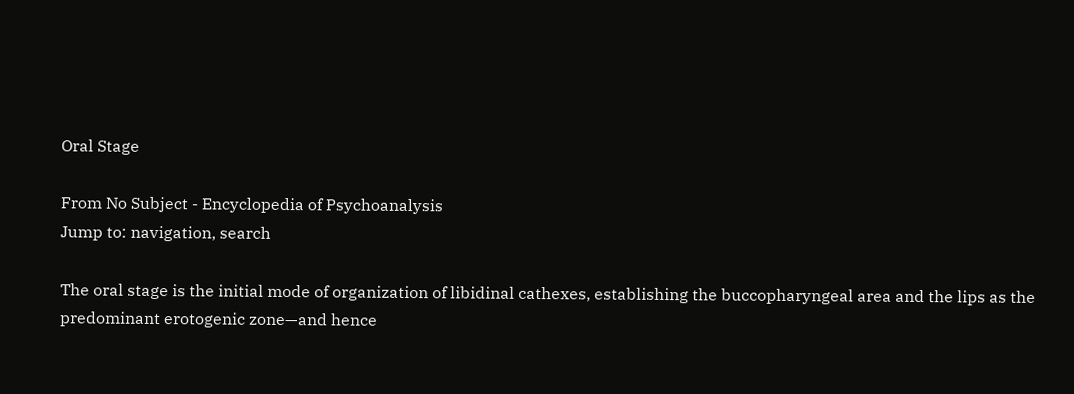Oral Stage

From No Subject - Encyclopedia of Psychoanalysis
Jump to: navigation, search

The oral stage is the initial mode of organization of libidinal cathexes, establishing the buccopharyngeal area and the lips as the predominant erotogenic zone—and hence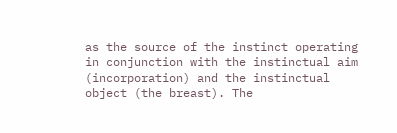as the source of the instinct operating in conjunction with the instinctual aim (incorporation) and the instinctual object (the breast). The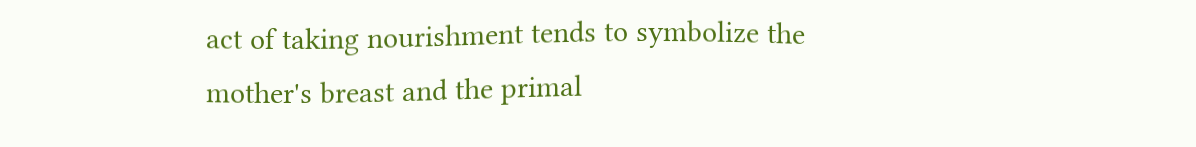act of taking nourishment tends to symbolize the mother's breast and the primal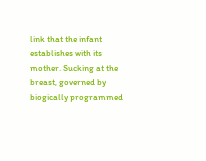link that the infant establishes with its mother. Sucking at the breast, governed by biogically programmed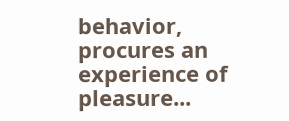behavior, procures an experience of pleasure...